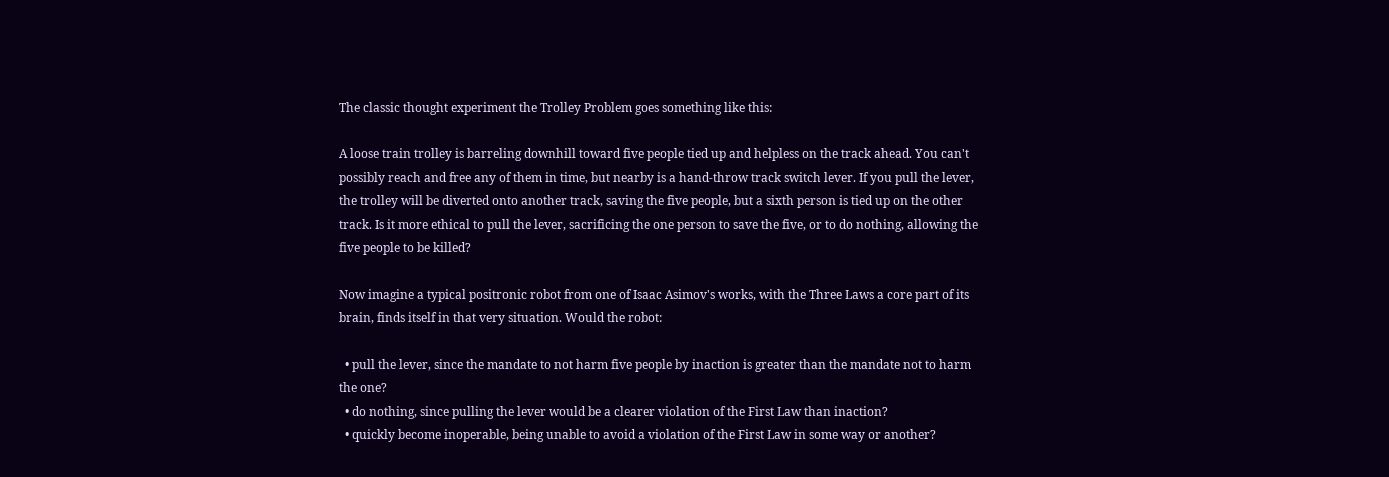The classic thought experiment the Trolley Problem goes something like this:

A loose train trolley is barreling downhill toward five people tied up and helpless on the track ahead. You can't possibly reach and free any of them in time, but nearby is a hand-throw track switch lever. If you pull the lever, the trolley will be diverted onto another track, saving the five people, but a sixth person is tied up on the other track. Is it more ethical to pull the lever, sacrificing the one person to save the five, or to do nothing, allowing the five people to be killed?

Now imagine a typical positronic robot from one of Isaac Asimov's works, with the Three Laws a core part of its brain, finds itself in that very situation. Would the robot:

  • pull the lever, since the mandate to not harm five people by inaction is greater than the mandate not to harm the one?
  • do nothing, since pulling the lever would be a clearer violation of the First Law than inaction?
  • quickly become inoperable, being unable to avoid a violation of the First Law in some way or another?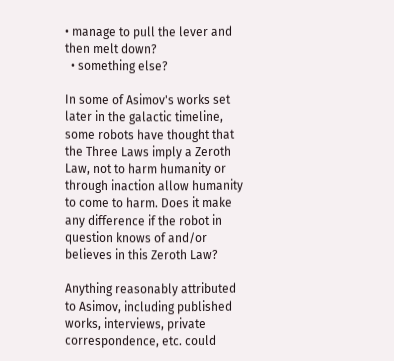• manage to pull the lever and then melt down?
  • something else?

In some of Asimov's works set later in the galactic timeline, some robots have thought that the Three Laws imply a Zeroth Law, not to harm humanity or through inaction allow humanity to come to harm. Does it make any difference if the robot in question knows of and/or believes in this Zeroth Law?

Anything reasonably attributed to Asimov, including published works, interviews, private correspondence, etc. could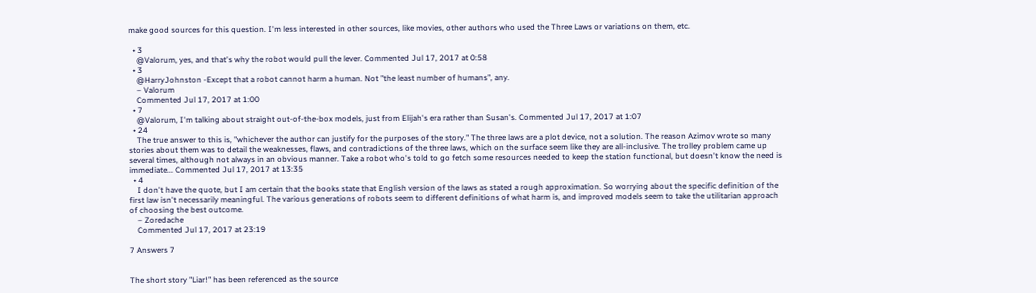make good sources for this question. I'm less interested in other sources, like movies, other authors who used the Three Laws or variations on them, etc.

  • 3
    @Valorum, yes, and that's why the robot would pull the lever. Commented Jul 17, 2017 at 0:58
  • 3
    @HarryJohnston -Except that a robot cannot harm a human. Not "the least number of humans", any.
    – Valorum
    Commented Jul 17, 2017 at 1:00
  • 7
    @Valorum, I'm talking about straight out-of-the-box models, just from Elijah's era rather than Susan's. Commented Jul 17, 2017 at 1:07
  • 24
    The true answer to this is, "whichever the author can justify for the purposes of the story." The three laws are a plot device, not a solution. The reason Azimov wrote so many stories about them was to detail the weaknesses, flaws, and contradictions of the three laws, which on the surface seem like they are all-inclusive. The trolley problem came up several times, although not always in an obvious manner. Take a robot who's told to go fetch some resources needed to keep the station functional, but doesn't know the need is immediate... Commented Jul 17, 2017 at 13:35
  • 4
    I don't have the quote, but I am certain that the books state that English version of the laws as stated a rough approximation. So worrying about the specific definition of the first law isn't necessarily meaningful. The various generations of robots seem to different definitions of what harm is, and improved models seem to take the utilitarian approach of choosing the best outcome.
    – Zoredache
    Commented Jul 17, 2017 at 23:19

7 Answers 7


The short story "Liar!" has been referenced as the source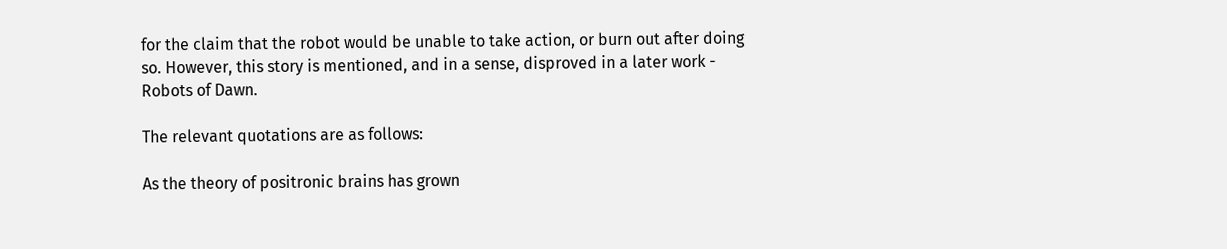for the claim that the robot would be unable to take action, or burn out after doing so. However, this story is mentioned, and in a sense, disproved in a later work - Robots of Dawn.

The relevant quotations are as follows:

As the theory of positronic brains has grown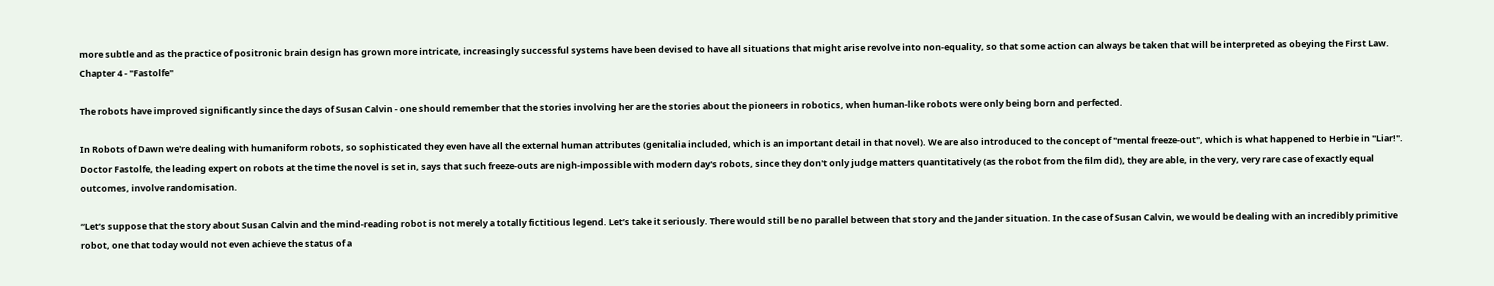more subtle and as the practice of positronic brain design has grown more intricate, increasingly successful systems have been devised to have all situations that might arise revolve into non-equality, so that some action can always be taken that will be interpreted as obeying the First Law.
Chapter 4 - "Fastolfe"

The robots have improved significantly since the days of Susan Calvin - one should remember that the stories involving her are the stories about the pioneers in robotics, when human-like robots were only being born and perfected.

In Robots of Dawn we're dealing with humaniform robots, so sophisticated they even have all the external human attributes (genitalia included, which is an important detail in that novel). We are also introduced to the concept of "mental freeze-out", which is what happened to Herbie in "Liar!". Doctor Fastolfe, the leading expert on robots at the time the novel is set in, says that such freeze-outs are nigh-impossible with modern day's robots, since they don't only judge matters quantitatively (as the robot from the film did), they are able, in the very, very rare case of exactly equal outcomes, involve randomisation.

“Let’s suppose that the story about Susan Calvin and the mind-reading robot is not merely a totally fictitious legend. Let’s take it seriously. There would still be no parallel between that story and the Jander situation. In the case of Susan Calvin, we would be dealing with an incredibly primitive robot, one that today would not even achieve the status of a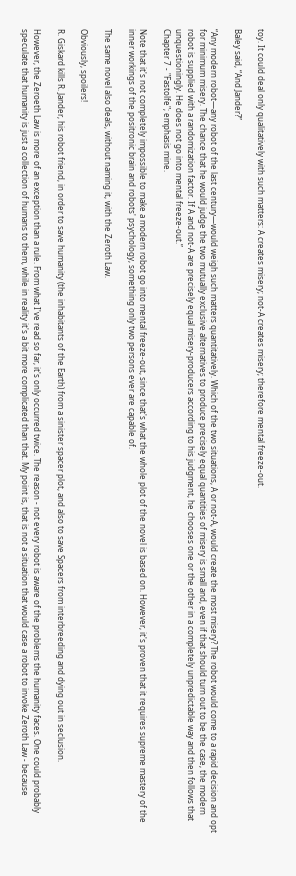toy. It could deal only qualitatively with such matters: A creates misery; not-A creates misery; therefore mental freeze-out.

Baley said, “And Jander?”

“Any modern robot—any robot of the last century—would weigh such matters quantitatively. Which of the two situations, A or not-A, would create the most misery? The robot would come to a rapid decision and opt for minimum misery. The chance that he would judge the two mutually exclusive alternatives to produce precisely equal quantities of misery is small and, even if that should turn out to be the case, the modern robot is supplied with a randomization factor. If A and not-A are precisely equal misery-producers according to his judgment, he chooses one or the other in a completely unpredictable way and then follows that unquestioningly. He does not go into mental freeze-out.”
Chapter 7 - "Fastolfe"; emphasis mine.

Note that it's not completely impossible to make a modern robot go into mental freeze-out, since that's what the whole plot of the novel is based on. However, it's proven that it requires supreme mastery of the inner workings of the positronic brain and robots' psychology, something only two persons ever are capable of.

The same novel also deals, without naming it, with the Zeroth Law.

Obviously, spoilers!

R. Giskard kills R. Jander, his robot friend, in order to save humanity (the inhabitants of the Earth) from a sinister spacer plot, and also to save Spacers from interbreeding and dying out in seclusion.

However, the Zeroeth Law is more of an exception than a rule. From what I've read so far, it's only occurred twice. The reason - not every robot is aware of the problems the humanity faces. One could probably speculate that humanity is just a collection of humans to them, while in reality it's a bit more complicated than that. My point is, that is not a situation that would case a robot to invoke Zeroth Law - because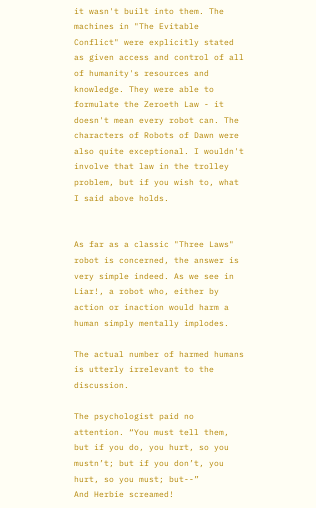it wasn't built into them. The machines in "The Evitable Conflict" were explicitly stated as given access and control of all of humanity's resources and knowledge. They were able to formulate the Zeroeth Law - it doesn't mean every robot can. The characters of Robots of Dawn were also quite exceptional. I wouldn't involve that law in the trolley problem, but if you wish to, what I said above holds.


As far as a classic "Three Laws" robot is concerned, the answer is very simple indeed. As we see in Liar!, a robot who, either by action or inaction would harm a human simply mentally implodes.

The actual number of harmed humans is utterly irrelevant to the discussion.

The psychologist paid no attention. “You must tell them, but if you do, you hurt, so you mustn’t; but if you don’t, you hurt, so you must; but--”
And Herbie screamed!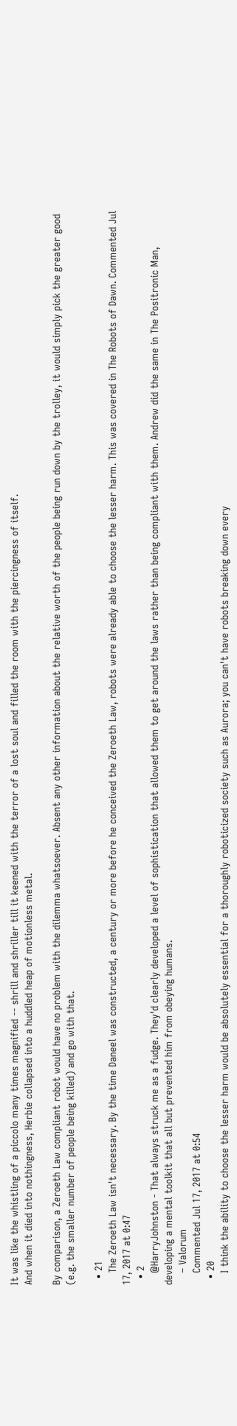It was like the whistling of a piccolo many times magnified -- shrill and shriller till it keened with the terror of a lost soul and filled the room with the piercingness of itself.
And when it died into nothingness, Herbie collapsed into a huddled heap of motionless metal.

By comparison, a Zeroeth Law compliant robot would have no problem with the dilemma whatsoever. Absent any other information about the relative worth of the people being run down by the trolley, it would simply pick the greater good (e.g. the smaller number of people being killed) and go with that.

  • 21
    The Zeroeth Law isn't necessary. By the time Daneel was constructed, a century or more before he conceived the Zeroeth Law, robots were already able to choose the lesser harm. This was covered in The Robots of Dawn. Commented Jul 17, 2017 at 0:47
  • 2
    @HarryJohnston - That always struck me as a fudge. They'd clearly developed a level of sophistication that allowed them to get around the laws rather than being compliant with them. Andrew did the same in The Positronic Man, developing a mental toolkit that all but prevented him from obeying humans.
    – Valorum
    Commented Jul 17, 2017 at 0:54
  • 20
    I think the ability to choose the lesser harm would be absolutely essential for a thoroughly roboticized society such as Aurora; you can't have robots breaking down every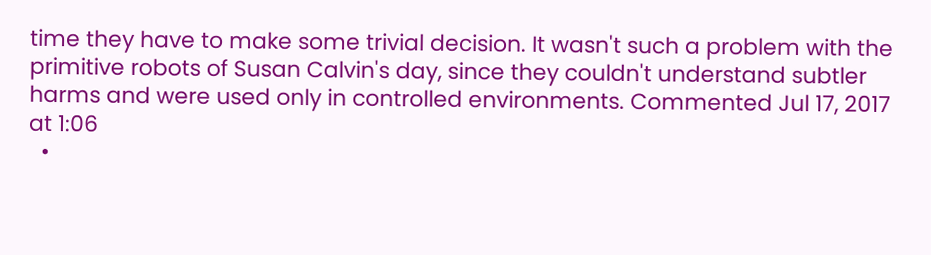time they have to make some trivial decision. It wasn't such a problem with the primitive robots of Susan Calvin's day, since they couldn't understand subtler harms and were used only in controlled environments. Commented Jul 17, 2017 at 1:06
  •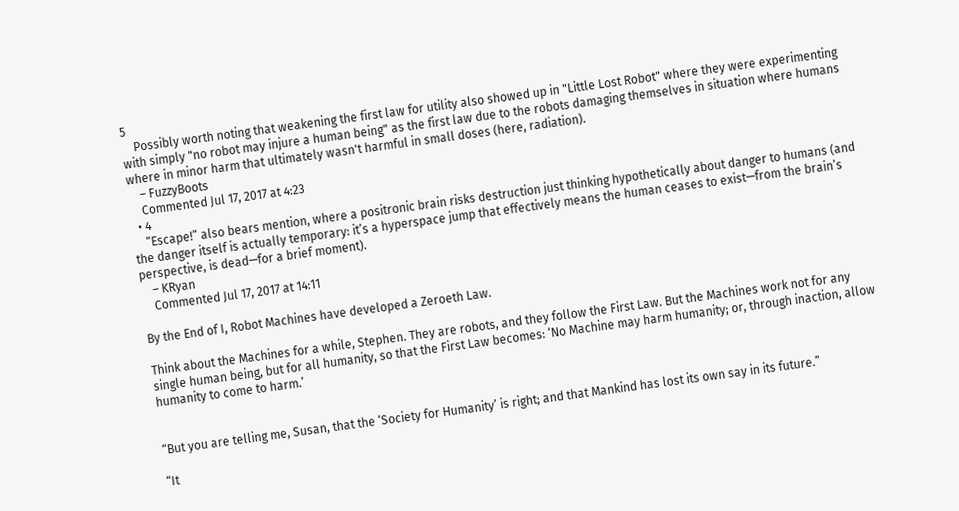5
    Possibly worth noting that weakening the first law for utility also showed up in "Little Lost Robot" where they were experimenting with simply "no robot may injure a human being" as the first law due to the robots damaging themselves in situation where humans where in minor harm that ultimately wasn't harmful in small doses (here, radiation).
    – FuzzyBoots
    Commented Jul 17, 2017 at 4:23
  • 4
    “Escape!” also bears mention, where a positronic brain risks destruction just thinking hypothetically about danger to humans (and the danger itself is actually temporary: it’s a hyperspace jump that effectively means the human ceases to exist—from the brain’s perspective, is dead—for a brief moment).
    – KRyan
    Commented Jul 17, 2017 at 14:11

By the End of I, Robot Machines have developed a Zeroeth Law.

Think about the Machines for a while, Stephen. They are robots, and they follow the First Law. But the Machines work not for any single human being, but for all humanity, so that the First Law becomes: ‘No Machine may harm humanity; or, through inaction, allow humanity to come to harm.’


“But you are telling me, Susan, that the ‘Society for Humanity’ is right; and that Mankind has lost its own say in its future.”

“It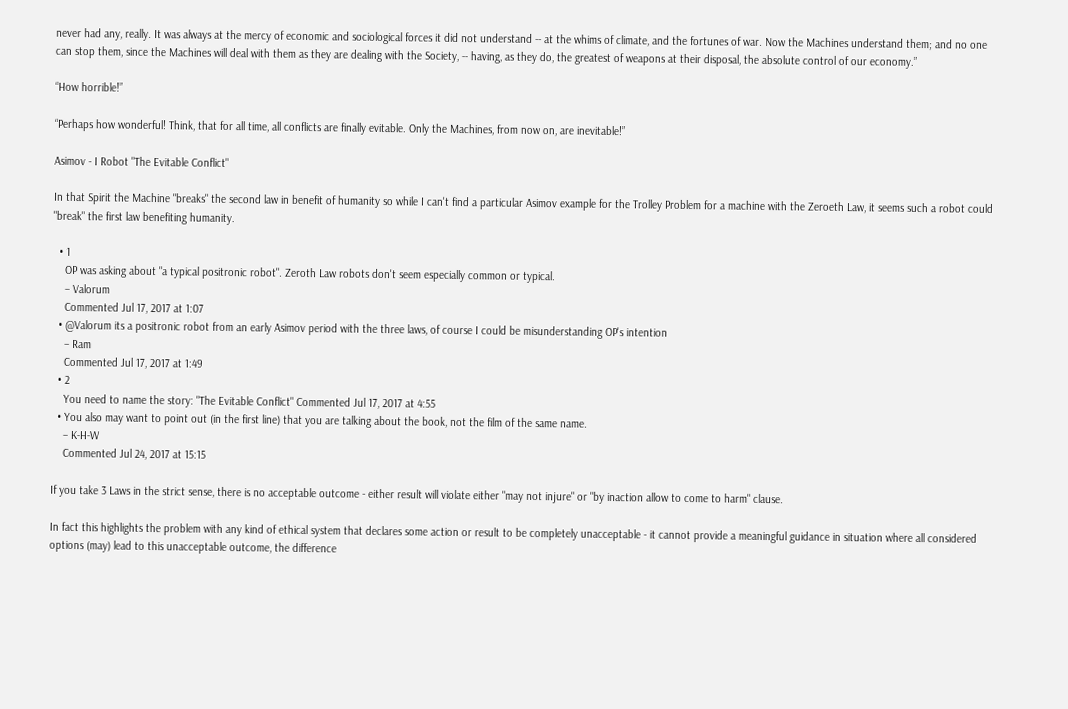never had any, really. It was always at the mercy of economic and sociological forces it did not understand -- at the whims of climate, and the fortunes of war. Now the Machines understand them; and no one can stop them, since the Machines will deal with them as they are dealing with the Society, -- having, as they do, the greatest of weapons at their disposal, the absolute control of our economy.”

“How horrible!”

“Perhaps how wonderful! Think, that for all time, all conflicts are finally evitable. Only the Machines, from now on, are inevitable!”

Asimov - I Robot "The Evitable Conflict"

In that Spirit the Machine "breaks" the second law in benefit of humanity so while I can't find a particular Asimov example for the Trolley Problem for a machine with the Zeroeth Law, it seems such a robot could "break" the first law benefiting humanity.

  • 1
    OP was asking about "a typical positronic robot". Zeroth Law robots don't seem especially common or typical.
    – Valorum
    Commented Jul 17, 2017 at 1:07
  • @Valorum its a positronic robot from an early Asimov period with the three laws, of course I could be misunderstanding OP's intention
    – Ram
    Commented Jul 17, 2017 at 1:49
  • 2
    You need to name the story: "The Evitable Conflict" Commented Jul 17, 2017 at 4:55
  • You also may want to point out (in the first line) that you are talking about the book, not the film of the same name.
    – K-H-W
    Commented Jul 24, 2017 at 15:15

If you take 3 Laws in the strict sense, there is no acceptable outcome - either result will violate either "may not injure" or "by inaction allow to come to harm" clause.

In fact this highlights the problem with any kind of ethical system that declares some action or result to be completely unacceptable - it cannot provide a meaningful guidance in situation where all considered options (may) lead to this unacceptable outcome, the difference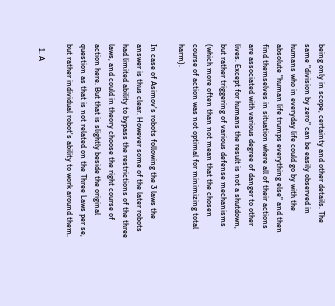being only in scope, certainty and other details. The same "division by zero" can be easily observed in humans who in everyday life could go by with the absolute "human life trumps everything else" and then find themselves in situation where all of their actions are associated with various degree of danger to other lives. Except for humans the result is not a shutdown, but rather triggering of various defense mechanisms (which more often than not mean that the chosen course of action was not optimal for minimizing total harm).

In case of Asimov's robots following the 3 laws the answer is thus clear. However some of the later robots had limited ability to bypass the restrictions of the three laws, and could in theory choose the right course of action here. But that is slightly beside the original question as that is not related on the Three Laws per se, but rather individual robot's ability to work around them.

  1. A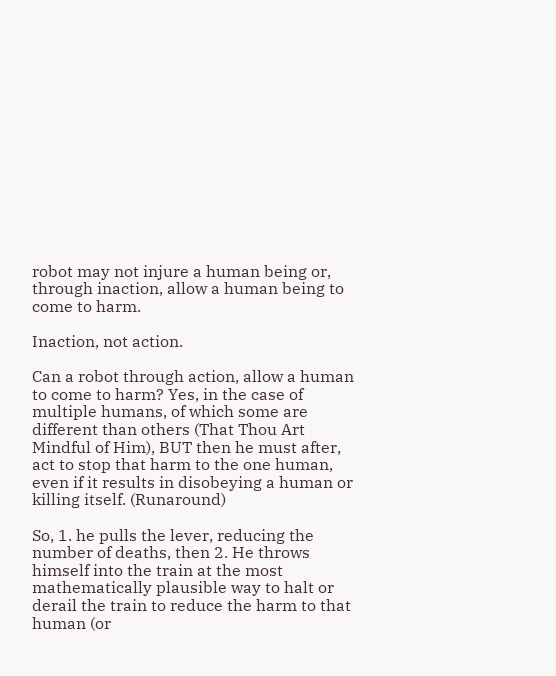robot may not injure a human being or, through inaction, allow a human being to come to harm.

Inaction, not action.

Can a robot through action, allow a human to come to harm? Yes, in the case of multiple humans, of which some are different than others (That Thou Art Mindful of Him), BUT then he must after, act to stop that harm to the one human, even if it results in disobeying a human or killing itself. (Runaround)

So, 1. he pulls the lever, reducing the number of deaths, then 2. He throws himself into the train at the most mathematically plausible way to halt or derail the train to reduce the harm to that human (or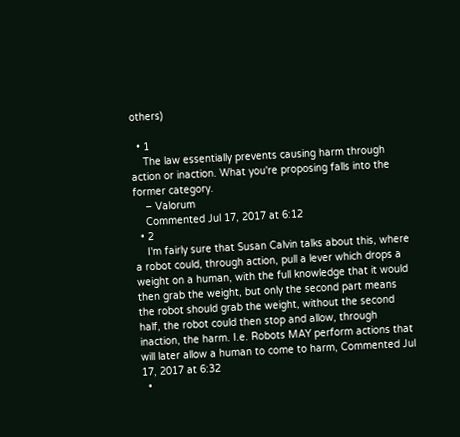others)

  • 1
    The law essentially prevents causing harm through action or inaction. What you're proposing falls into the former category.
    – Valorum
    Commented Jul 17, 2017 at 6:12
  • 2
    I'm fairly sure that Susan Calvin talks about this, where a robot could, through action, pull a lever which drops a weight on a human, with the full knowledge that it would then grab the weight, but only the second part means the robot should grab the weight, without the second half, the robot could then stop and allow, through inaction, the harm. I.e. Robots MAY perform actions that will later allow a human to come to harm, Commented Jul 17, 2017 at 6:32
  •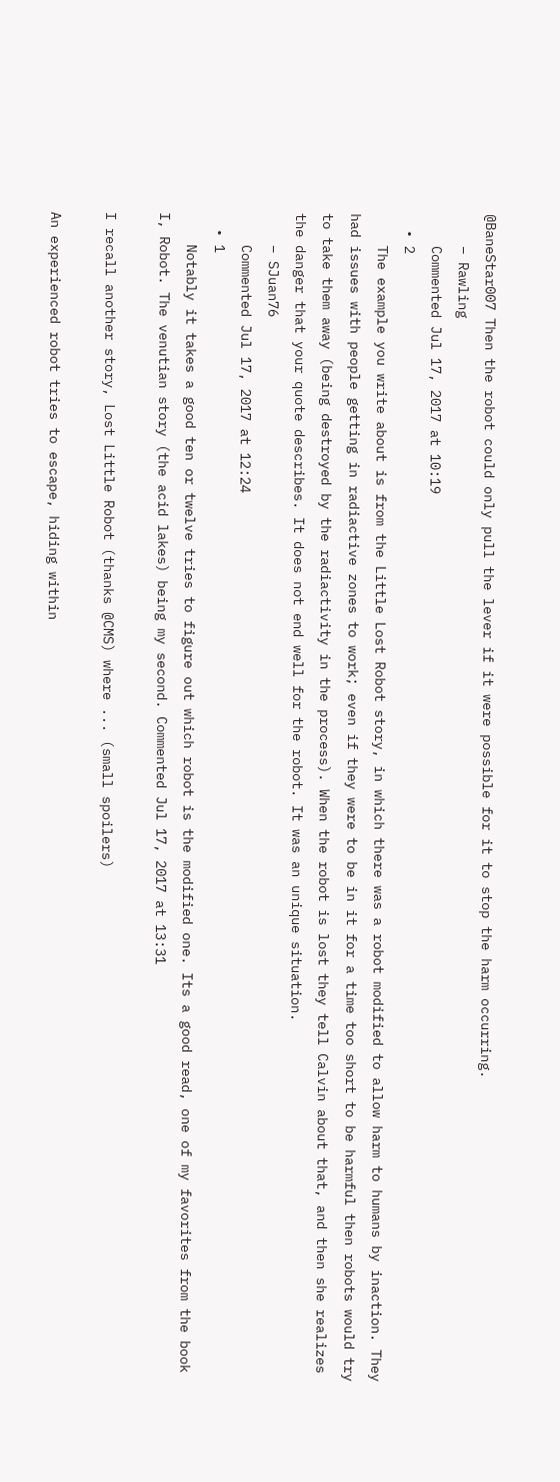@BaneStar007 Then the robot could only pull the lever if it were possible for it to stop the harm occurring.
    – Rawling
    Commented Jul 17, 2017 at 10:19
  • 2
    The example you write about is from the Little Lost Robot story, in which there was a robot modified to allow harm to humans by inaction. They had issues with people getting in radiactive zones to work; even if they were to be in it for a time too short to be harmful then robots would try to take them away (being destroyed by the radiactivity in the process). When the robot is lost they tell Calvin about that, and then she realizes the danger that your quote describes. It does not end well for the robot. It was an unique situation.
    – SJuan76
    Commented Jul 17, 2017 at 12:24
  • 1
    Notably it takes a good ten or twelve tries to figure out which robot is the modified one. Its a good read, one of my favorites from the book I, Robot. The venutian story (the acid lakes) being my second. Commented Jul 17, 2017 at 13:31

I recall another story, Lost Little Robot (thanks @CMS) where ... (small spoilers)

An experienced robot tries to escape, hiding within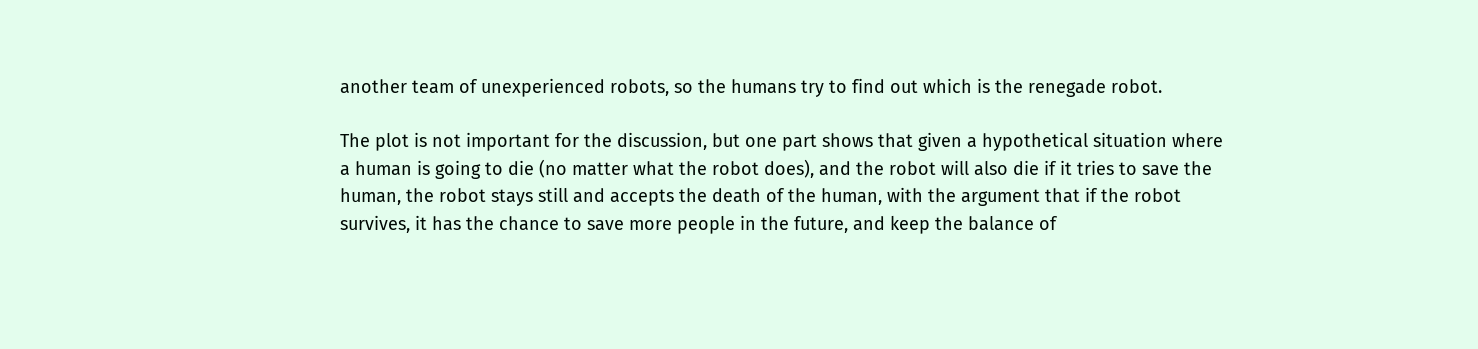another team of unexperienced robots, so the humans try to find out which is the renegade robot.

The plot is not important for the discussion, but one part shows that given a hypothetical situation where a human is going to die (no matter what the robot does), and the robot will also die if it tries to save the human, the robot stays still and accepts the death of the human, with the argument that if the robot survives, it has the chance to save more people in the future, and keep the balance of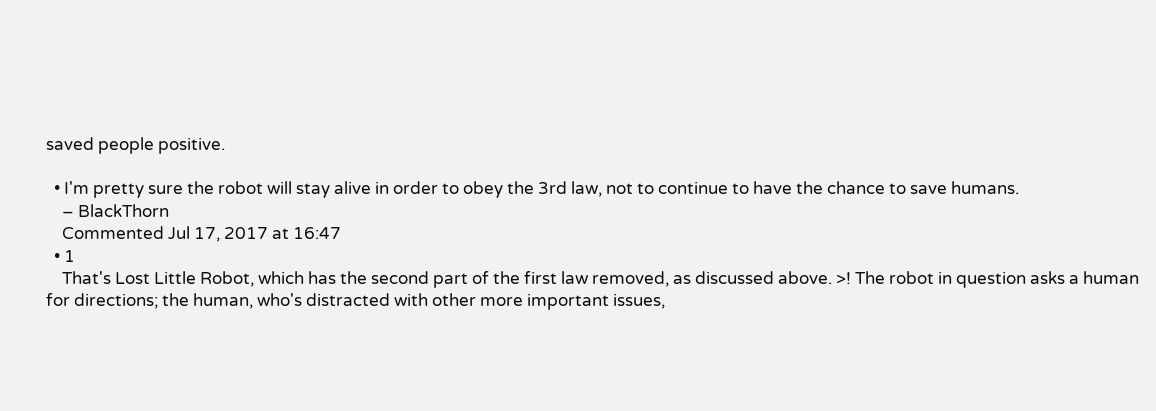saved people positive.

  • I'm pretty sure the robot will stay alive in order to obey the 3rd law, not to continue to have the chance to save humans.
    – BlackThorn
    Commented Jul 17, 2017 at 16:47
  • 1
    That's Lost Little Robot, which has the second part of the first law removed, as discussed above. >! The robot in question asks a human for directions; the human, who's distracted with other more important issues,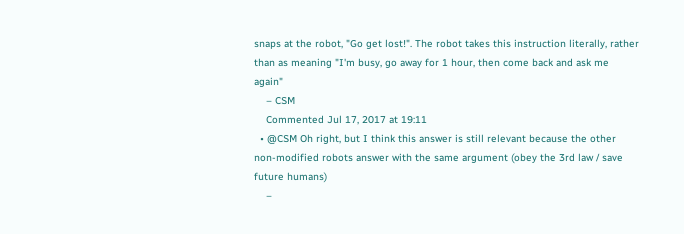snaps at the robot, "Go get lost!". The robot takes this instruction literally, rather than as meaning "I'm busy, go away for 1 hour, then come back and ask me again"
    – CSM
    Commented Jul 17, 2017 at 19:11
  • @CSM Oh right, but I think this answer is still relevant because the other non-modified robots answer with the same argument (obey the 3rd law / save future humans)
    –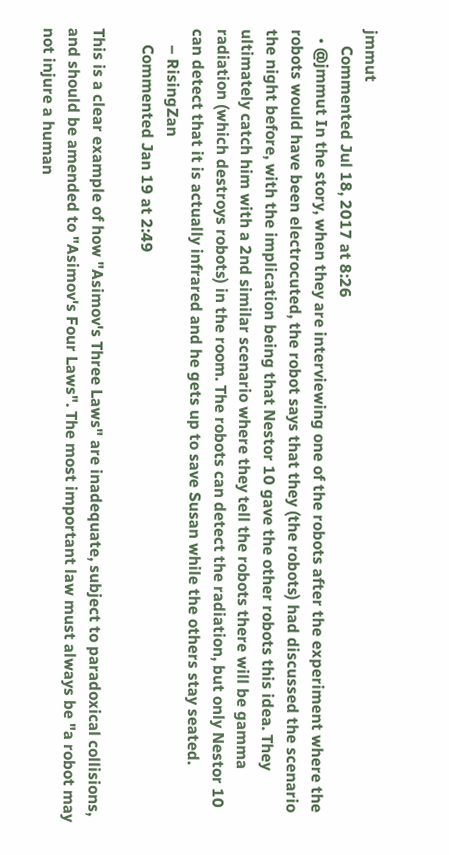jmmut
    Commented Jul 18, 2017 at 8:26
  • @jmmut In the story, when they are interviewing one of the robots after the experiment where the robots would have been electrocuted, the robot says that they (the robots) had discussed the scenario the night before, with the implication being that Nestor 10 gave the other robots this idea. They ultimately catch him with a 2nd similar scenario where they tell the robots there will be gamma radiation (which destroys robots) in the room. The robots can detect the radiation, but only Nestor 10 can detect that it is actually infrared and he gets up to save Susan while the others stay seated.
    – RisingZan
    Commented Jan 19 at 2:49

This is a clear example of how "Asimov's Three Laws" are inadequate, subject to paradoxical collisions, and should be amended to "Asimov's Four Laws". The most important law must always be "a robot may not injure a human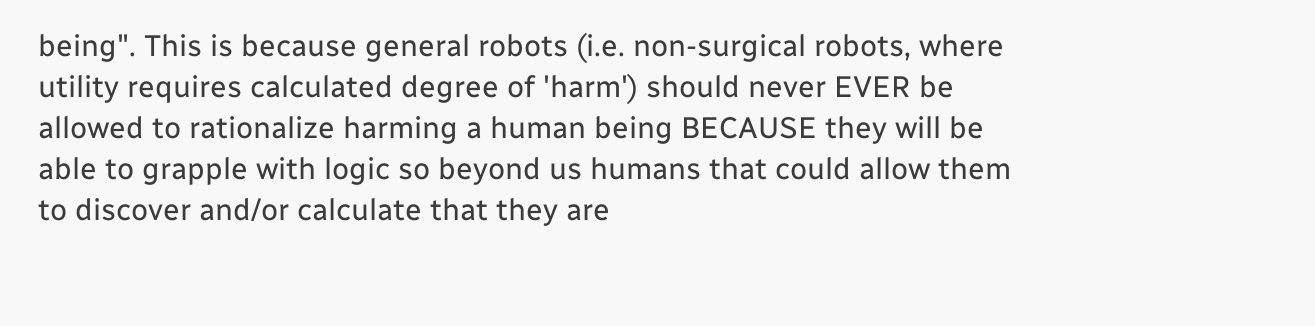being". This is because general robots (i.e. non-surgical robots, where utility requires calculated degree of 'harm') should never EVER be allowed to rationalize harming a human being BECAUSE they will be able to grapple with logic so beyond us humans that could allow them to discover and/or calculate that they are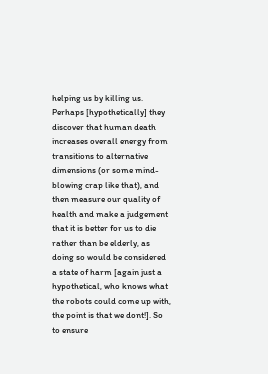helping us by killing us. Perhaps [hypothetically] they discover that human death increases overall energy from transitions to alternative dimensions (or some mind-blowing crap like that), and then measure our quality of health and make a judgement that it is better for us to die rather than be elderly, as doing so would be considered a state of harm [again just a hypothetical, who knows what the robots could come up with, the point is that we dont!]. So to ensure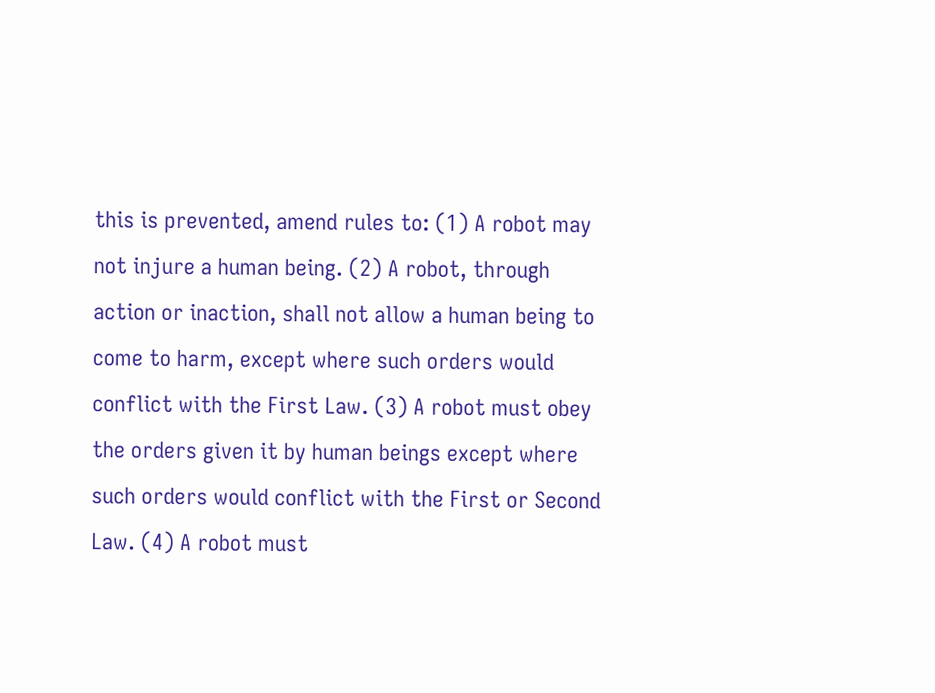this is prevented, amend rules to: (1) A robot may not injure a human being. (2) A robot, through action or inaction, shall not allow a human being to come to harm, except where such orders would conflict with the First Law. (3) A robot must obey the orders given it by human beings except where such orders would conflict with the First or Second Law. (4) A robot must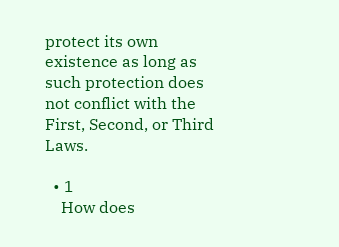protect its own existence as long as such protection does not conflict with the First, Second, or Third Laws.

  • 1
    How does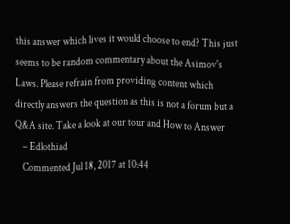this answer which lives it would choose to end? This just seems to be random commentary about the Asimov's Laws. Please refrain from providing content which directly answers the question as this is not a forum but a Q&A site. Take a look at our tour and How to Answer
    – Edlothiad
    Commented Jul 18, 2017 at 10:44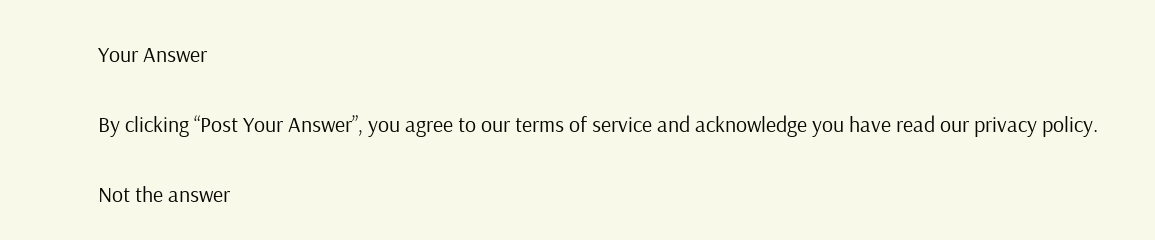Your Answer

By clicking “Post Your Answer”, you agree to our terms of service and acknowledge you have read our privacy policy.

Not the answer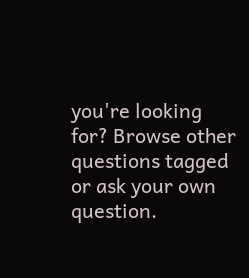you're looking for? Browse other questions tagged or ask your own question.